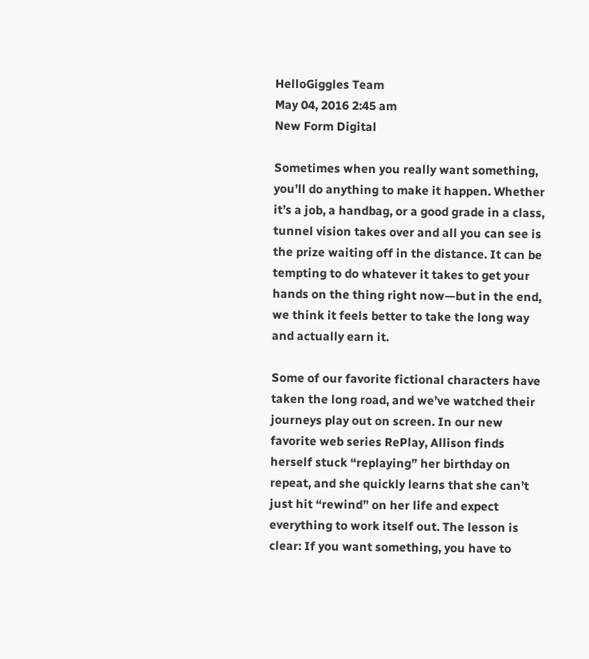HelloGiggles Team
May 04, 2016 2:45 am
New Form Digital

Sometimes when you really want something, you’ll do anything to make it happen. Whether it’s a job, a handbag, or a good grade in a class, tunnel vision takes over and all you can see is the prize waiting off in the distance. It can be tempting to do whatever it takes to get your hands on the thing right now—but in the end, we think it feels better to take the long way and actually earn it.

Some of our favorite fictional characters have taken the long road, and we’ve watched their journeys play out on screen. In our new favorite web series RePlay, Allison finds herself stuck “replaying” her birthday on repeat, and she quickly learns that she can’t just hit “rewind” on her life and expect everything to work itself out. The lesson is clear: If you want something, you have to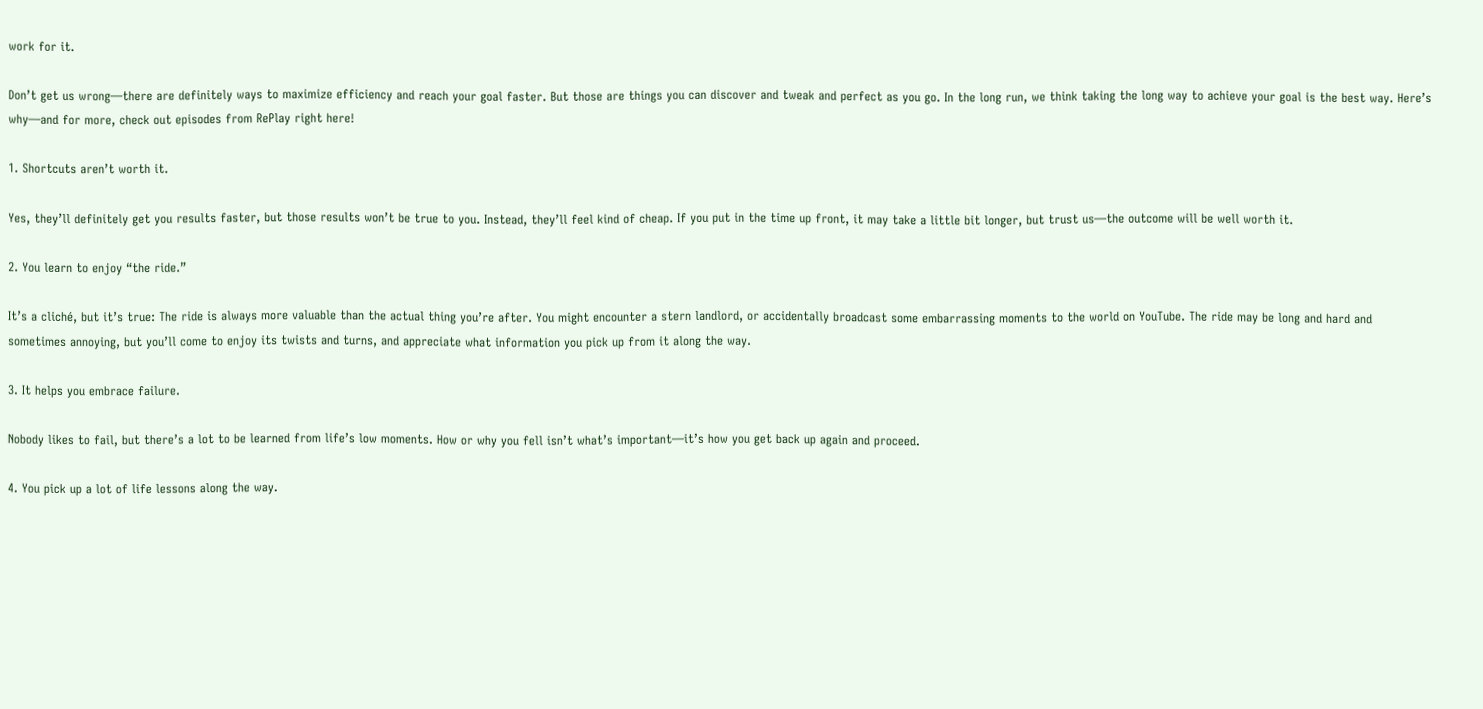work for it.

Don’t get us wrong—there are definitely ways to maximize efficiency and reach your goal faster. But those are things you can discover and tweak and perfect as you go. In the long run, we think taking the long way to achieve your goal is the best way. Here’s why—and for more, check out episodes from RePlay right here!

1. Shortcuts aren’t worth it.

Yes, they’ll definitely get you results faster, but those results won’t be true to you. Instead, they’ll feel kind of cheap. If you put in the time up front, it may take a little bit longer, but trust us—the outcome will be well worth it.

2. You learn to enjoy “the ride.”

It’s a cliché, but it’s true: The ride is always more valuable than the actual thing you’re after. You might encounter a stern landlord, or accidentally broadcast some embarrassing moments to the world on YouTube. The ride may be long and hard and sometimes annoying, but you’ll come to enjoy its twists and turns, and appreciate what information you pick up from it along the way.

3. It helps you embrace failure.

Nobody likes to fail, but there’s a lot to be learned from life’s low moments. How or why you fell isn’t what’s important—it’s how you get back up again and proceed.

4. You pick up a lot of life lessons along the way.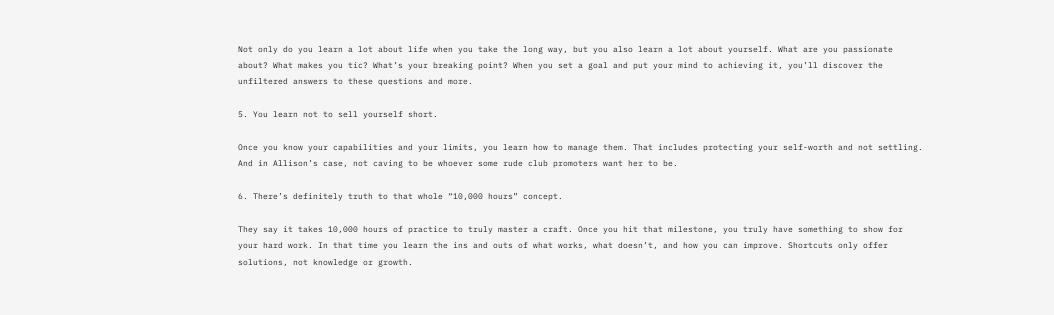Not only do you learn a lot about life when you take the long way, but you also learn a lot about yourself. What are you passionate about? What makes you tic? What’s your breaking point? When you set a goal and put your mind to achieving it, you’ll discover the unfiltered answers to these questions and more.

5. You learn not to sell yourself short.

Once you know your capabilities and your limits, you learn how to manage them. That includes protecting your self-worth and not settling. And in Allison’s case, not caving to be whoever some rude club promoters want her to be.

6. There’s definitely truth to that whole “10,000 hours” concept.

They say it takes 10,000 hours of practice to truly master a craft. Once you hit that milestone, you truly have something to show for your hard work. In that time you learn the ins and outs of what works, what doesn’t, and how you can improve. Shortcuts only offer solutions, not knowledge or growth.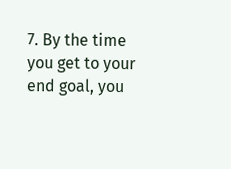7. By the time you get to your end goal, you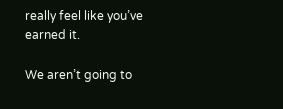really feel like you’ve earned it.

We aren’t going to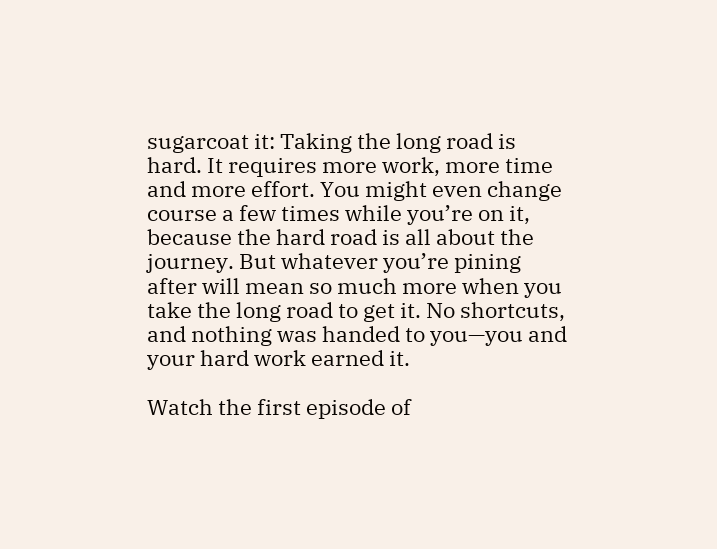sugarcoat it: Taking the long road is hard. It requires more work, more time and more effort. You might even change course a few times while you’re on it, because the hard road is all about the journey. But whatever you’re pining after will mean so much more when you take the long road to get it. No shortcuts, and nothing was handed to you—you and your hard work earned it.

Watch the first episode of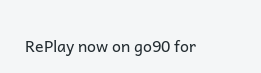RePlay now on go90 for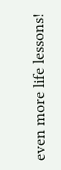even more life lessons!